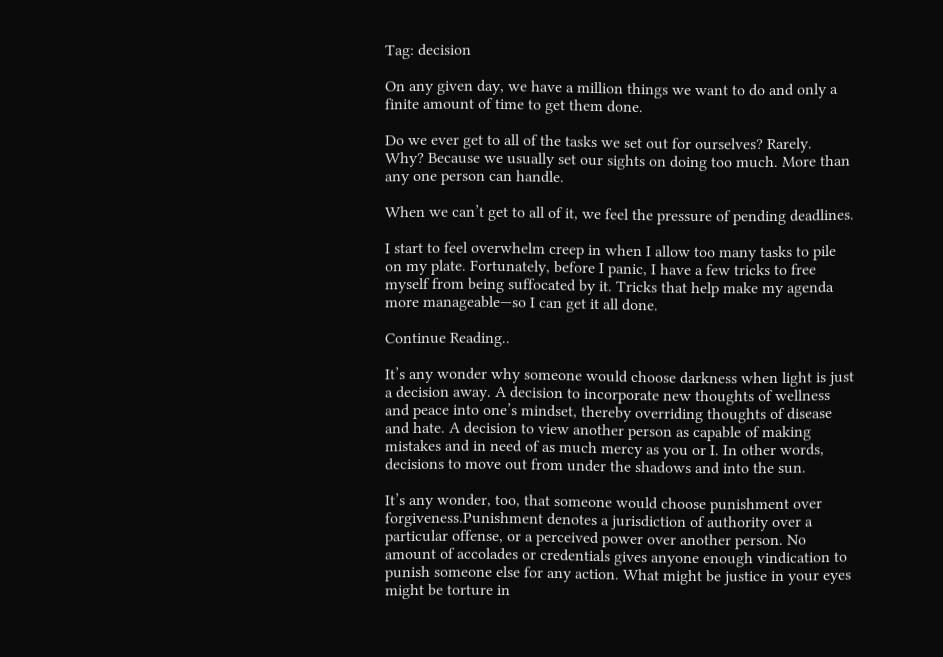Tag: decision

On any given day, we have a million things we want to do and only a finite amount of time to get them done.

Do we ever get to all of the tasks we set out for ourselves? Rarely. Why? Because we usually set our sights on doing too much. More than any one person can handle.

When we can’t get to all of it, we feel the pressure of pending deadlines.

I start to feel overwhelm creep in when I allow too many tasks to pile on my plate. Fortunately, before I panic, I have a few tricks to free myself from being suffocated by it. Tricks that help make my agenda more manageable—so I can get it all done.

Continue Reading..

It’s any wonder why someone would choose darkness when light is just a decision away. A decision to incorporate new thoughts of wellness and peace into one’s mindset, thereby overriding thoughts of disease and hate. A decision to view another person as capable of making mistakes and in need of as much mercy as you or I. In other words, decisions to move out from under the shadows and into the sun.

It’s any wonder, too, that someone would choose punishment over forgiveness.Punishment denotes a jurisdiction of authority over a particular offense, or a perceived power over another person. No amount of accolades or credentials gives anyone enough vindication to punish someone else for any action. What might be justice in your eyes might be torture in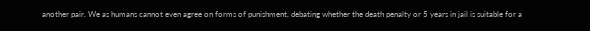another pair. We as humans cannot even agree on forms of punishment, debating whether the death penalty or 5 years in jail is suitable for a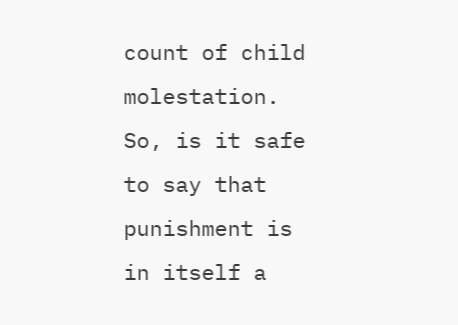count of child molestation. So, is it safe to say that punishment is in itself a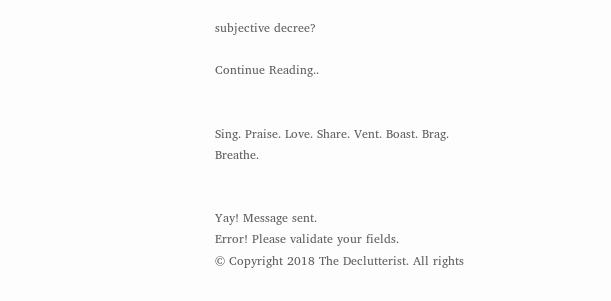subjective decree?

Continue Reading..


Sing. Praise. Love. Share. Vent. Boast. Brag. Breathe.


Yay! Message sent.
Error! Please validate your fields.
© Copyright 2018 The Declutterist. All rights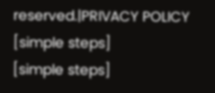reserved.|PRIVACY POLICY
[simple steps]
[simple steps]